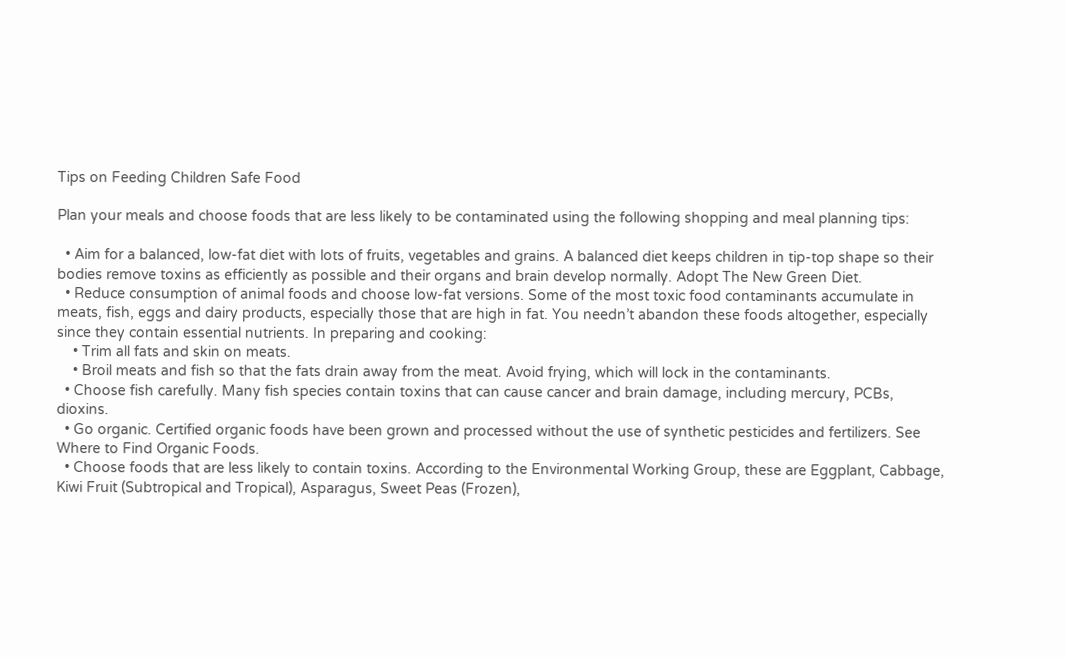Tips on Feeding Children Safe Food

Plan your meals and choose foods that are less likely to be contaminated using the following shopping and meal planning tips:

  • Aim for a balanced, low-fat diet with lots of fruits, vegetables and grains. A balanced diet keeps children in tip-top shape so their bodies remove toxins as efficiently as possible and their organs and brain develop normally. Adopt The New Green Diet.
  • Reduce consumption of animal foods and choose low-fat versions. Some of the most toxic food contaminants accumulate in meats, fish, eggs and dairy products, especially those that are high in fat. You needn’t abandon these foods altogether, especially since they contain essential nutrients. In preparing and cooking:
    • Trim all fats and skin on meats.
    • Broil meats and fish so that the fats drain away from the meat. Avoid frying, which will lock in the contaminants.
  • Choose fish carefully. Many fish species contain toxins that can cause cancer and brain damage, including mercury, PCBs, dioxins.
  • Go organic. Certified organic foods have been grown and processed without the use of synthetic pesticides and fertilizers. See Where to Find Organic Foods.
  • Choose foods that are less likely to contain toxins. According to the Environmental Working Group, these are Eggplant, Cabbage, Kiwi Fruit (Subtropical and Tropical), Asparagus, Sweet Peas (Frozen),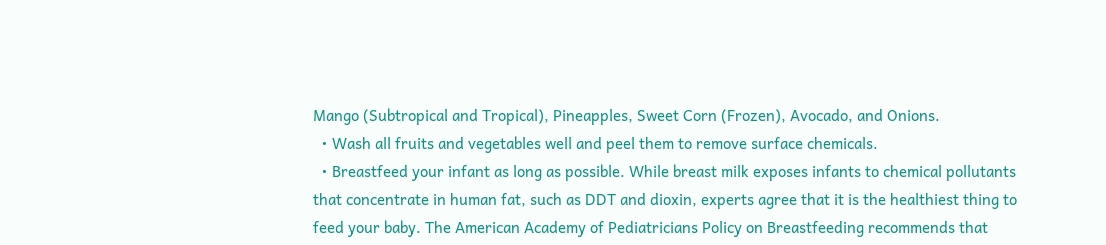Mango (Subtropical and Tropical), Pineapples, Sweet Corn (Frozen), Avocado, and Onions.
  • Wash all fruits and vegetables well and peel them to remove surface chemicals.
  • Breastfeed your infant as long as possible. While breast milk exposes infants to chemical pollutants that concentrate in human fat, such as DDT and dioxin, experts agree that it is the healthiest thing to feed your baby. The American Academy of Pediatricians Policy on Breastfeeding recommends that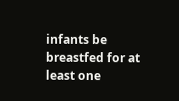infants be breastfed for at least one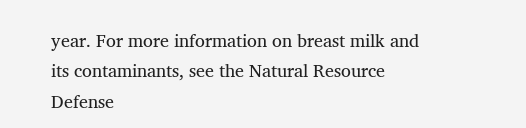year. For more information on breast milk and its contaminants, see the Natural Resource Defense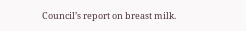Council’s report on breast milk.